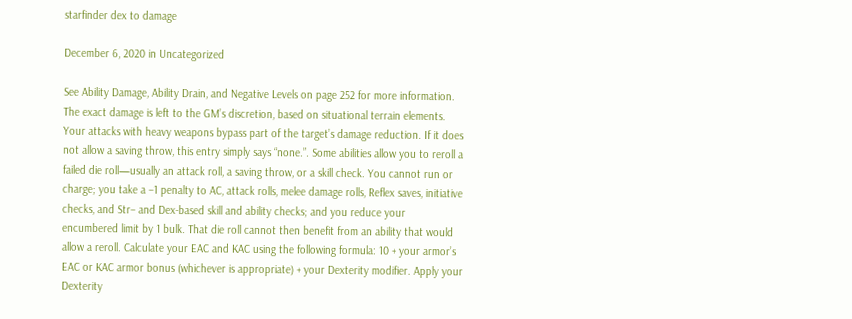starfinder dex to damage

December 6, 2020 in Uncategorized

See Ability Damage, Ability Drain, and Negative Levels on page 252 for more information. The exact damage is left to the GM’s discretion, based on situational terrain elements. Your attacks with heavy weapons bypass part of the target’s damage reduction. If it does not allow a saving throw, this entry simply says “none.”. Some abilities allow you to reroll a failed die roll—usually an attack roll, a saving throw, or a skill check. You cannot run or charge; you take a –1 penalty to AC, attack rolls, melee damage rolls, Reflex saves, initiative checks, and Str– and Dex-based skill and ability checks; and you reduce your encumbered limit by 1 bulk. That die roll cannot then benefit from an ability that would allow a reroll. Calculate your EAC and KAC using the following formula: 10 + your armor’s EAC or KAC armor bonus (whichever is appropriate) + your Dexterity modifier. Apply your Dexterity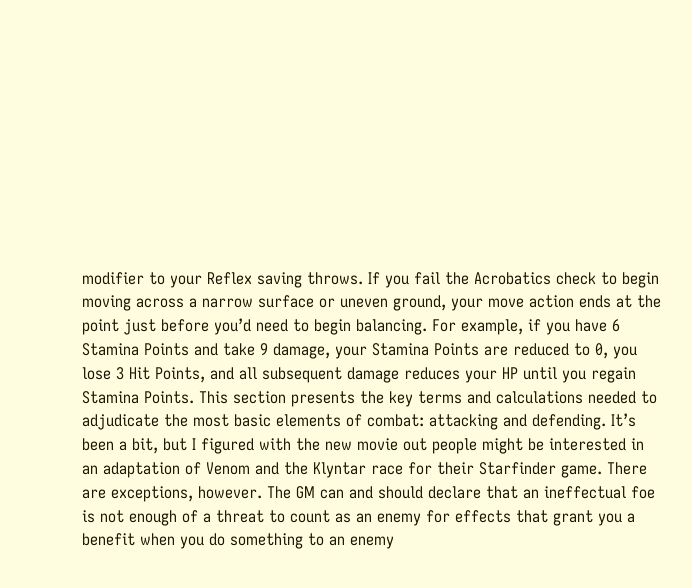modifier to your Reflex saving throws. If you fail the Acrobatics check to begin moving across a narrow surface or uneven ground, your move action ends at the point just before you’d need to begin balancing. For example, if you have 6 Stamina Points and take 9 damage, your Stamina Points are reduced to 0, you lose 3 Hit Points, and all subsequent damage reduces your HP until you regain Stamina Points. This section presents the key terms and calculations needed to adjudicate the most basic elements of combat: attacking and defending. It’s been a bit, but I figured with the new movie out people might be interested in an adaptation of Venom and the Klyntar race for their Starfinder game. There are exceptions, however. The GM can and should declare that an ineffectual foe is not enough of a threat to count as an enemy for effects that grant you a benefit when you do something to an enemy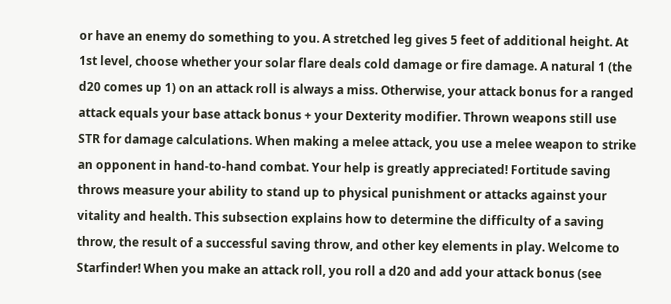or have an enemy do something to you. A stretched leg gives 5 feet of additional height. At 1st level, choose whether your solar flare deals cold damage or fire damage. A natural 1 (the d20 comes up 1) on an attack roll is always a miss. Otherwise, your attack bonus for a ranged attack equals your base attack bonus + your Dexterity modifier. Thrown weapons still use STR for damage calculations. When making a melee attack, you use a melee weapon to strike an opponent in hand-to-hand combat. Your help is greatly appreciated! Fortitude saving throws measure your ability to stand up to physical punishment or attacks against your vitality and health. This subsection explains how to determine the difficulty of a saving throw, the result of a successful saving throw, and other key elements in play. Welcome to Starfinder! When you make an attack roll, you roll a d20 and add your attack bonus (see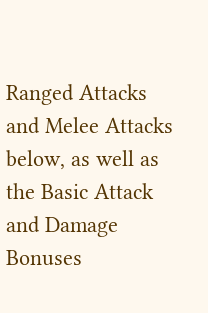Ranged Attacks and Melee Attacks below, as well as the Basic Attack and Damage Bonuses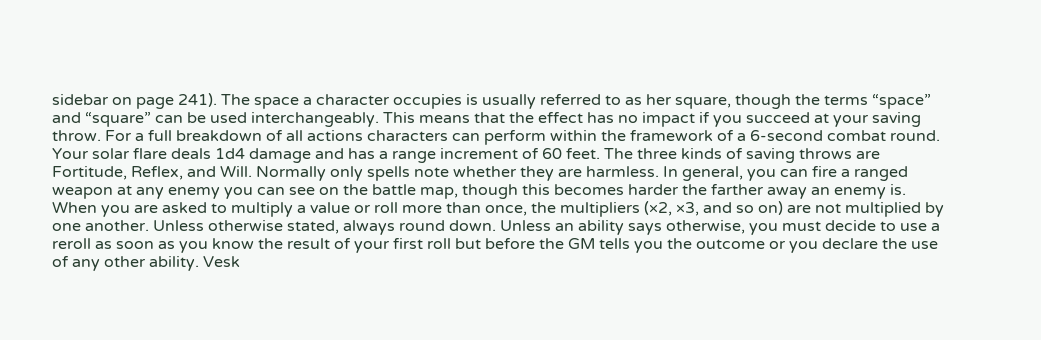sidebar on page 241). The space a character occupies is usually referred to as her square, though the terms “space” and “square” can be used interchangeably. This means that the effect has no impact if you succeed at your saving throw. For a full breakdown of all actions characters can perform within the framework of a 6-second combat round. Your solar flare deals 1d4 damage and has a range increment of 60 feet. The three kinds of saving throws are Fortitude, Reflex, and Will. Normally only spells note whether they are harmless. In general, you can fire a ranged weapon at any enemy you can see on the battle map, though this becomes harder the farther away an enemy is. When you are asked to multiply a value or roll more than once, the multipliers (×2, ×3, and so on) are not multiplied by one another. Unless otherwise stated, always round down. Unless an ability says otherwise, you must decide to use a reroll as soon as you know the result of your first roll but before the GM tells you the outcome or you declare the use of any other ability. Vesk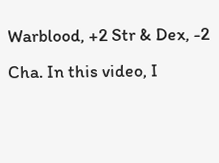Warblood, +2 Str & Dex, -2 Cha. In this video, I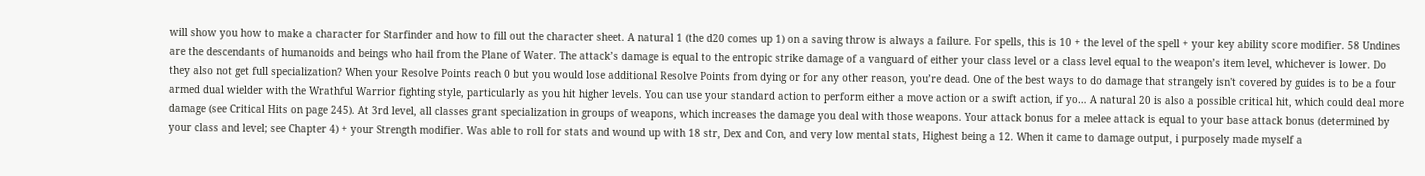will show you how to make a character for Starfinder and how to fill out the character sheet. A natural 1 (the d20 comes up 1) on a saving throw is always a failure. For spells, this is 10 + the level of the spell + your key ability score modifier. 58 Undines are the descendants of humanoids and beings who hail from the Plane of Water. The attack’s damage is equal to the entropic strike damage of a vanguard of either your class level or a class level equal to the weapon’s item level, whichever is lower. Do they also not get full specialization? When your Resolve Points reach 0 but you would lose additional Resolve Points from dying or for any other reason, you’re dead. One of the best ways to do damage that strangely isn't covered by guides is to be a four armed dual wielder with the Wrathful Warrior fighting style, particularly as you hit higher levels. You can use your standard action to perform either a move action or a swift action, if yo… A natural 20 is also a possible critical hit, which could deal more damage (see Critical Hits on page 245). At 3rd level, all classes grant specialization in groups of weapons, which increases the damage you deal with those weapons. Your attack bonus for a melee attack is equal to your base attack bonus (determined by your class and level; see Chapter 4) + your Strength modifier. Was able to roll for stats and wound up with 18 str, Dex and Con, and very low mental stats, Highest being a 12. When it came to damage output, i purposely made myself a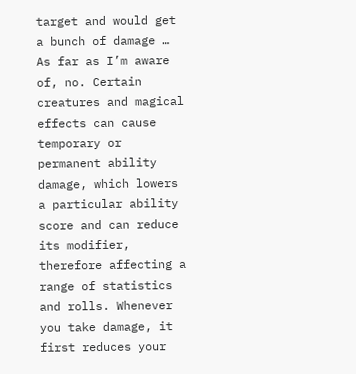target and would get a bunch of damage … As far as I’m aware of, no. Certain creatures and magical effects can cause temporary or permanent ability damage, which lowers a particular ability score and can reduce its modifier, therefore affecting a range of statistics and rolls. Whenever you take damage, it first reduces your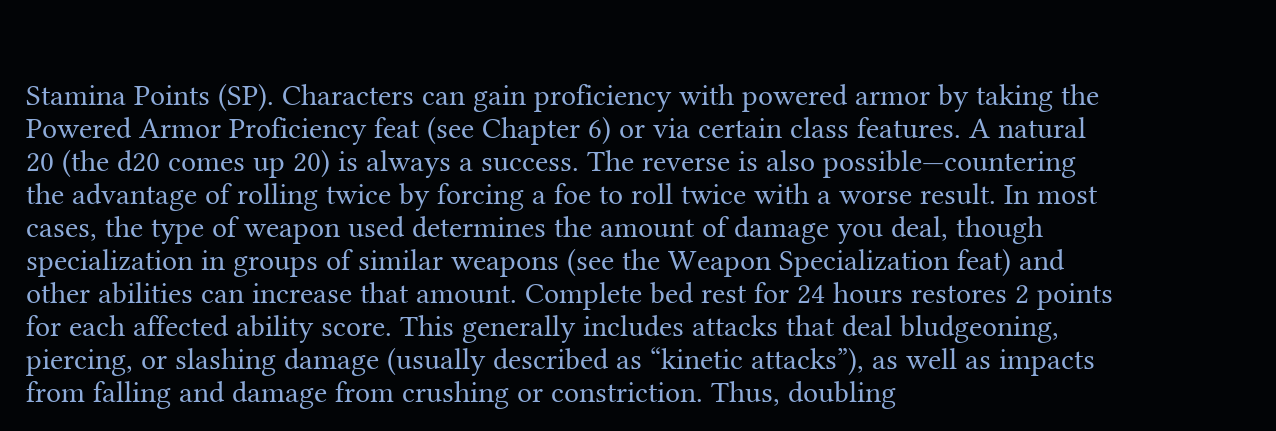Stamina Points (SP). Characters can gain proficiency with powered armor by taking the Powered Armor Proficiency feat (see Chapter 6) or via certain class features. A natural 20 (the d20 comes up 20) is always a success. The reverse is also possible—countering the advantage of rolling twice by forcing a foe to roll twice with a worse result. In most cases, the type of weapon used determines the amount of damage you deal, though specialization in groups of similar weapons (see the Weapon Specialization feat) and other abilities can increase that amount. Complete bed rest for 24 hours restores 2 points for each affected ability score. This generally includes attacks that deal bludgeoning, piercing, or slashing damage (usually described as “kinetic attacks”), as well as impacts from falling and damage from crushing or constriction. Thus, doubling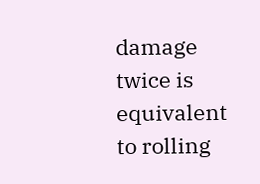damage twice is equivalent to rolling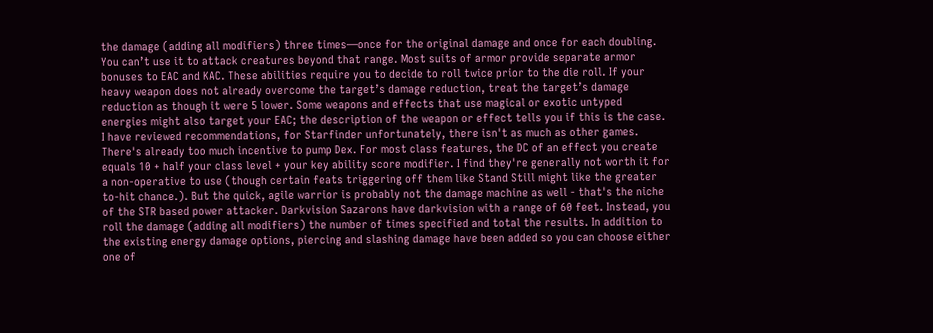the damage (adding all modifiers) three times—once for the original damage and once for each doubling. You can’t use it to attack creatures beyond that range. Most suits of armor provide separate armor bonuses to EAC and KAC. These abilities require you to decide to roll twice prior to the die roll. If your heavy weapon does not already overcome the target’s damage reduction, treat the target’s damage reduction as though it were 5 lower. Some weapons and effects that use magical or exotic untyped energies might also target your EAC; the description of the weapon or effect tells you if this is the case. I have reviewed recommendations, for Starfinder unfortunately, there isn't as much as other games. There's already too much incentive to pump Dex. For most class features, the DC of an effect you create equals 10 + half your class level + your key ability score modifier. I find they're generally not worth it for a non-operative to use (though certain feats triggering off them like Stand Still might like the greater to-hit chance.). But the quick, agile warrior is probably not the damage machine as well - that's the niche of the STR based power attacker. Darkvision Sazarons have darkvision with a range of 60 feet. Instead, you roll the damage (adding all modifiers) the number of times specified and total the results. In addition to the existing energy damage options, piercing and slashing damage have been added so you can choose either one of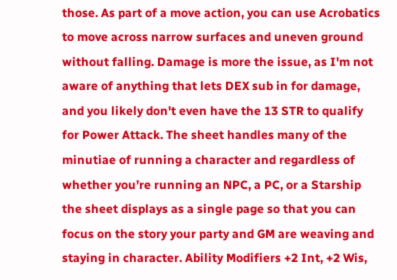those. As part of a move action, you can use Acrobatics to move across narrow surfaces and uneven ground without falling. Damage is more the issue, as I'm not aware of anything that lets DEX sub in for damage, and you likely don't even have the 13 STR to qualify for Power Attack. The sheet handles many of the minutiae of running a character and regardless of whether you’re running an NPC, a PC, or a Starship the sheet displays as a single page so that you can focus on the story your party and GM are weaving and staying in character. Ability Modifiers +2 Int, +2 Wis,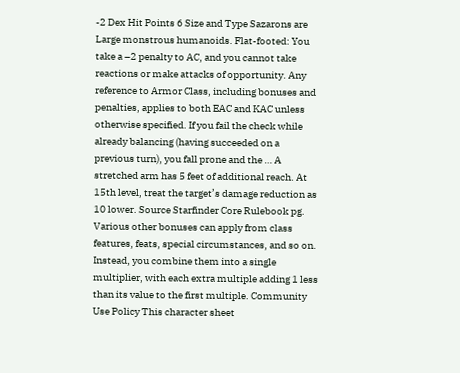-2 Dex Hit Points 6 Size and Type Sazarons are Large monstrous humanoids. Flat-footed: You take a –2 penalty to AC, and you cannot take reactions or make attacks of opportunity. Any reference to Armor Class, including bonuses and penalties, applies to both EAC and KAC unless otherwise specified. If you fail the check while already balancing (having succeeded on a previous turn), you fall prone and the … A stretched arm has 5 feet of additional reach. At 15th level, treat the target’s damage reduction as 10 lower. Source Starfinder Core Rulebook pg. Various other bonuses can apply from class features, feats, special circumstances, and so on. Instead, you combine them into a single multiplier, with each extra multiple adding 1 less than its value to the first multiple. Community Use Policy This character sheet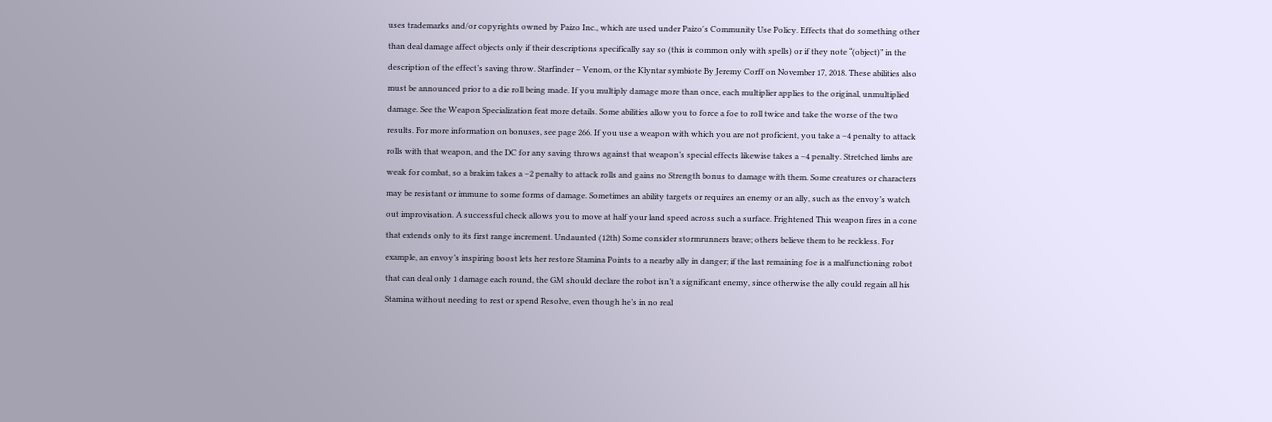uses trademarks and/or copyrights owned by Paizo Inc., which are used under Paizo's Community Use Policy. Effects that do something other than deal damage affect objects only if their descriptions specifically say so (this is common only with spells) or if they note “(object)” in the description of the effect’s saving throw. Starfinder – Venom, or the Klyntar symbiote By Jeremy Corff on November 17, 2018. These abilities also must be announced prior to a die roll being made. If you multiply damage more than once, each multiplier applies to the original, unmultiplied damage. See the Weapon Specialization feat more details. Some abilities allow you to force a foe to roll twice and take the worse of the two results. For more information on bonuses, see page 266. If you use a weapon with which you are not proficient, you take a –4 penalty to attack rolls with that weapon, and the DC for any saving throws against that weapon’s special effects likewise takes a –4 penalty. Stretched limbs are weak for combat, so a brakim takes a –2 penalty to attack rolls and gains no Strength bonus to damage with them. Some creatures or characters may be resistant or immune to some forms of damage. Sometimes an ability targets or requires an enemy or an ally, such as the envoy’s watch out improvisation. A successful check allows you to move at half your land speed across such a surface. Frightened This weapon fires in a cone that extends only to its first range increment. Undaunted (12th) Some consider stormrunners brave; others believe them to be reckless. For example, an envoy’s inspiring boost lets her restore Stamina Points to a nearby ally in danger; if the last remaining foe is a malfunctioning robot that can deal only 1 damage each round, the GM should declare the robot isn’t a significant enemy, since otherwise the ally could regain all his Stamina without needing to rest or spend Resolve, even though he’s in no real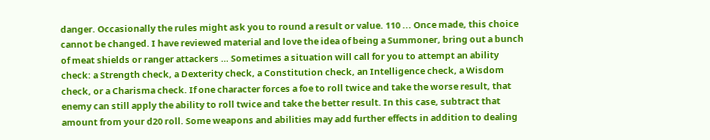danger. Occasionally the rules might ask you to round a result or value. 110 ... Once made, this choice cannot be changed. I have reviewed material and love the idea of being a Summoner, bring out a bunch of meat shields or ranger attackers … Sometimes a situation will call for you to attempt an ability check: a Strength check, a Dexterity check, a Constitution check, an Intelligence check, a Wisdom check, or a Charisma check. If one character forces a foe to roll twice and take the worse result, that enemy can still apply the ability to roll twice and take the better result. In this case, subtract that amount from your d20 roll. Some weapons and abilities may add further effects in addition to dealing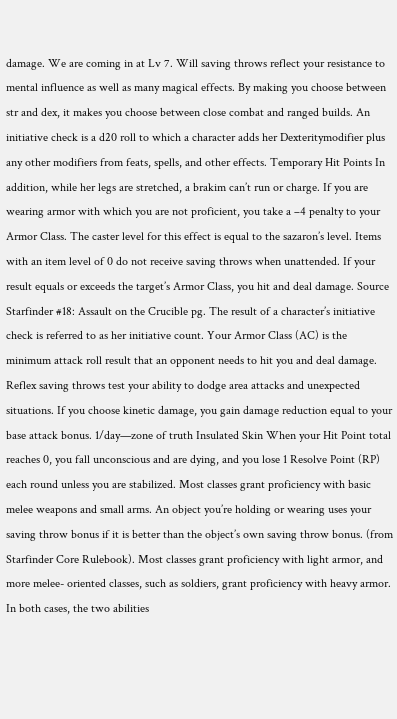damage. We are coming in at Lv 7. Will saving throws reflect your resistance to mental influence as well as many magical effects. By making you choose between str and dex, it makes you choose between close combat and ranged builds. An initiative check is a d20 roll to which a character adds her Dexteritymodifier plus any other modifiers from feats, spells, and other effects. Temporary Hit Points In addition, while her legs are stretched, a brakim can’t run or charge. If you are wearing armor with which you are not proficient, you take a –4 penalty to your Armor Class. The caster level for this effect is equal to the sazaron’s level. Items with an item level of 0 do not receive saving throws when unattended. If your result equals or exceeds the target’s Armor Class, you hit and deal damage. Source Starfinder #18: Assault on the Crucible pg. The result of a character’s initiative check is referred to as her initiative count. Your Armor Class (AC) is the minimum attack roll result that an opponent needs to hit you and deal damage. Reflex saving throws test your ability to dodge area attacks and unexpected situations. If you choose kinetic damage, you gain damage reduction equal to your base attack bonus. 1/day—zone of truth Insulated Skin When your Hit Point total reaches 0, you fall unconscious and are dying, and you lose 1 Resolve Point (RP) each round unless you are stabilized. Most classes grant proficiency with basic melee weapons and small arms. An object you’re holding or wearing uses your saving throw bonus if it is better than the object’s own saving throw bonus. (from Starfinder Core Rulebook). Most classes grant proficiency with light armor, and more melee- oriented classes, such as soldiers, grant proficiency with heavy armor. In both cases, the two abilities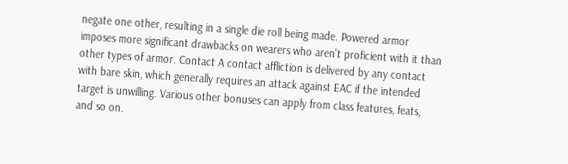negate one other, resulting in a single die roll being made. Powered armor imposes more significant drawbacks on wearers who aren’t proficient with it than other types of armor. Contact A contact affliction is delivered by any contact with bare skin, which generally requires an attack against EAC if the intended target is unwilling. Various other bonuses can apply from class features, feats, and so on.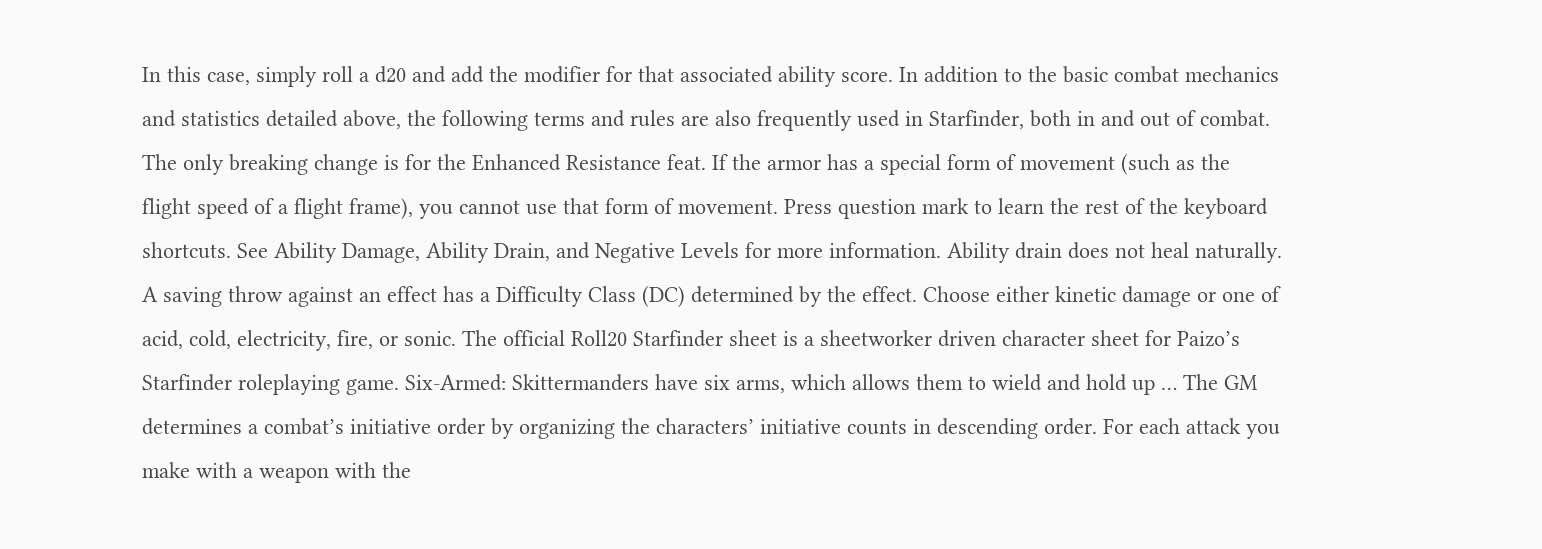In this case, simply roll a d20 and add the modifier for that associated ability score. In addition to the basic combat mechanics and statistics detailed above, the following terms and rules are also frequently used in Starfinder, both in and out of combat. The only breaking change is for the Enhanced Resistance feat. If the armor has a special form of movement (such as the flight speed of a flight frame), you cannot use that form of movement. Press question mark to learn the rest of the keyboard shortcuts. See Ability Damage, Ability Drain, and Negative Levels for more information. Ability drain does not heal naturally. A saving throw against an effect has a Difficulty Class (DC) determined by the effect. Choose either kinetic damage or one of acid, cold, electricity, fire, or sonic. The official Roll20 Starfinder sheet is a sheetworker driven character sheet for Paizo’s Starfinder roleplaying game. Six-Armed: Skittermanders have six arms, which allows them to wield and hold up … The GM determines a combat’s initiative order by organizing the characters’ initiative counts in descending order. For each attack you make with a weapon with the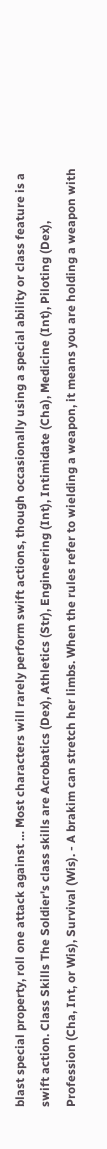blast special property, roll one attack against … Most characters will rarely perform swift actions, though occasionally using a special ability or class feature is a swift action. Class Skills The Soldier's class skills are Acrobatics (Dex), Athletics (Str), Engineering (Int), Intimidate (Cha), Medicine (Int), Piloting (Dex), Profession (Cha, Int, or Wis), Survival (Wis). - A brakim can stretch her limbs. When the rules refer to wielding a weapon, it means you are holding a weapon with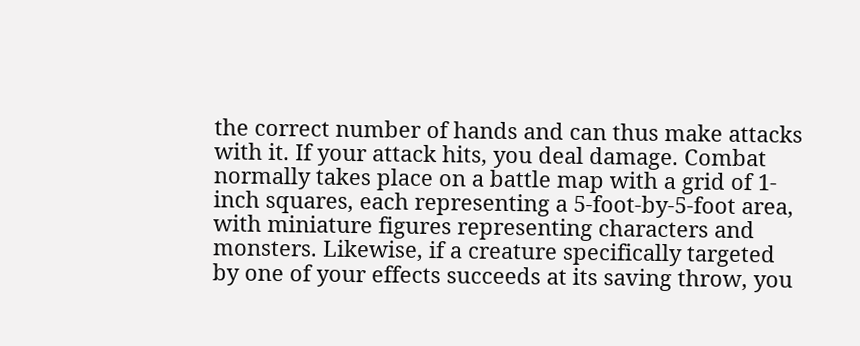the correct number of hands and can thus make attacks with it. If your attack hits, you deal damage. Combat normally takes place on a battle map with a grid of 1-inch squares, each representing a 5-foot-by-5-foot area, with miniature figures representing characters and monsters. Likewise, if a creature specifically targeted by one of your effects succeeds at its saving throw, you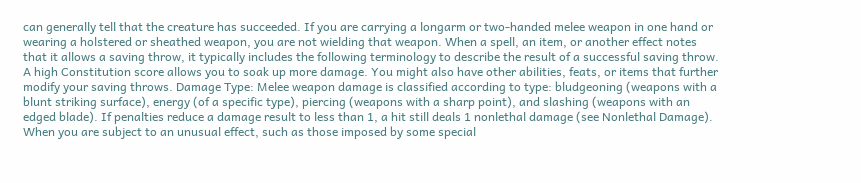can generally tell that the creature has succeeded. If you are carrying a longarm or two-handed melee weapon in one hand or wearing a holstered or sheathed weapon, you are not wielding that weapon. When a spell, an item, or another effect notes that it allows a saving throw, it typically includes the following terminology to describe the result of a successful saving throw. A high Constitution score allows you to soak up more damage. You might also have other abilities, feats, or items that further modify your saving throws. Damage Type: Melee weapon damage is classified according to type: bludgeoning (weapons with a blunt striking surface), energy (of a specific type), piercing (weapons with a sharp point), and slashing (weapons with an edged blade). If penalties reduce a damage result to less than 1, a hit still deals 1 nonlethal damage (see Nonlethal Damage). When you are subject to an unusual effect, such as those imposed by some special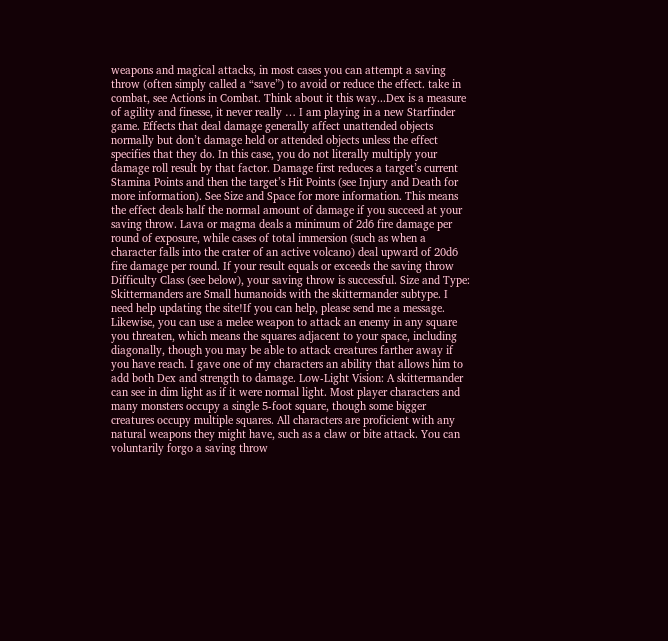weapons and magical attacks, in most cases you can attempt a saving throw (often simply called a “save”) to avoid or reduce the effect. take in combat, see Actions in Combat. Think about it this way...Dex is a measure of agility and finesse, it never really … I am playing in a new Starfinder game. Effects that deal damage generally affect unattended objects normally but don’t damage held or attended objects unless the effect specifies that they do. In this case, you do not literally multiply your damage roll result by that factor. Damage first reduces a target’s current Stamina Points and then the target’s Hit Points (see Injury and Death for more information). See Size and Space for more information. This means the effect deals half the normal amount of damage if you succeed at your saving throw. Lava or magma deals a minimum of 2d6 fire damage per round of exposure, while cases of total immersion (such as when a character falls into the crater of an active volcano) deal upward of 20d6 fire damage per round. If your result equals or exceeds the saving throw Difficulty Class (see below), your saving throw is successful. Size and Type: Skittermanders are Small humanoids with the skittermander subtype. I need help updating the site!If you can help, please send me a message. Likewise, you can use a melee weapon to attack an enemy in any square you threaten, which means the squares adjacent to your space, including diagonally, though you may be able to attack creatures farther away if you have reach. I gave one of my characters an ability that allows him to add both Dex and strength to damage. Low-Light Vision: A skittermander can see in dim light as if it were normal light. Most player characters and many monsters occupy a single 5-foot square, though some bigger creatures occupy multiple squares. All characters are proficient with any natural weapons they might have, such as a claw or bite attack. You can voluntarily forgo a saving throw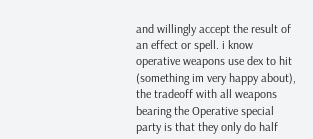and willingly accept the result of an effect or spell. i know operative weapons use dex to hit (something im very happy about), the tradeoff with all weapons bearing the Operative special party is that they only do half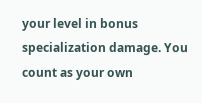your level in bonus specialization damage. You count as your own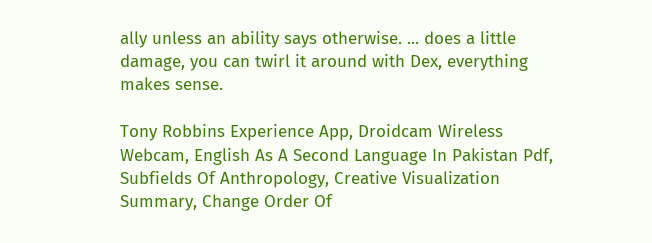ally unless an ability says otherwise. ... does a little damage, you can twirl it around with Dex, everything makes sense.

Tony Robbins Experience App, Droidcam Wireless Webcam, English As A Second Language In Pakistan Pdf, Subfields Of Anthropology, Creative Visualization Summary, Change Order Of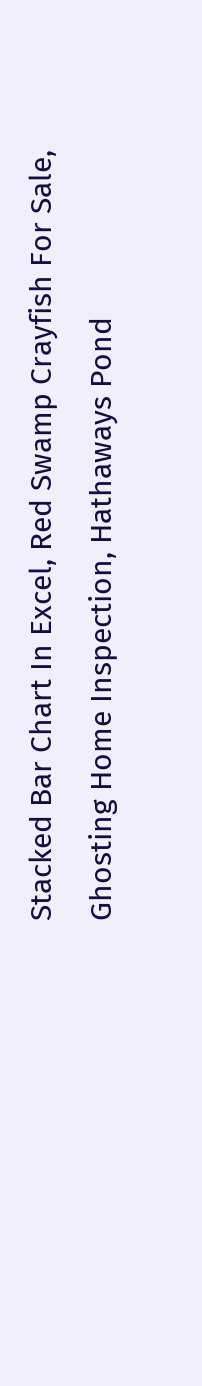Stacked Bar Chart In Excel, Red Swamp Crayfish For Sale, Ghosting Home Inspection, Hathaways Pond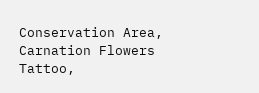Conservation Area, Carnation Flowers Tattoo,